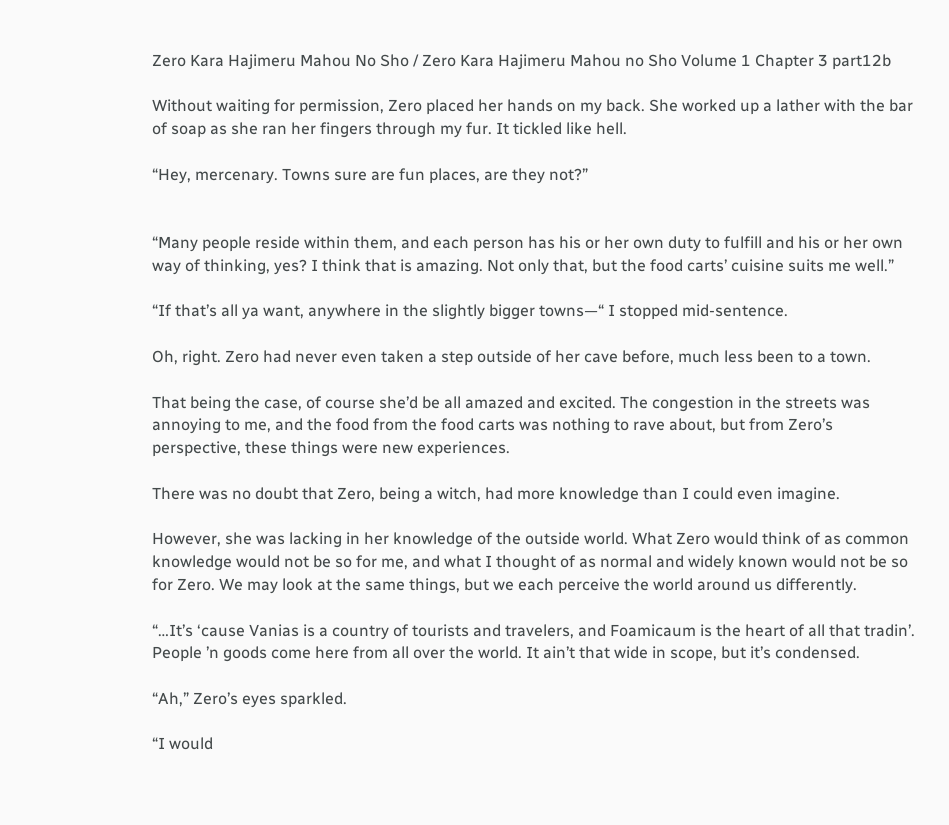Zero Kara Hajimeru Mahou No Sho / Zero Kara Hajimeru Mahou no Sho Volume 1 Chapter 3 part12b

Without waiting for permission, Zero placed her hands on my back. She worked up a lather with the bar of soap as she ran her fingers through my fur. It tickled like hell.

“Hey, mercenary. Towns sure are fun places, are they not?”


“Many people reside within them, and each person has his or her own duty to fulfill and his or her own way of thinking, yes? I think that is amazing. Not only that, but the food carts’ cuisine suits me well.”

“If that’s all ya want, anywhere in the slightly bigger towns—“ I stopped mid-sentence.

Oh, right. Zero had never even taken a step outside of her cave before, much less been to a town.

That being the case, of course she’d be all amazed and excited. The congestion in the streets was annoying to me, and the food from the food carts was nothing to rave about, but from Zero’s perspective, these things were new experiences.

There was no doubt that Zero, being a witch, had more knowledge than I could even imagine.

However, she was lacking in her knowledge of the outside world. What Zero would think of as common knowledge would not be so for me, and what I thought of as normal and widely known would not be so for Zero. We may look at the same things, but we each perceive the world around us differently.

“…It’s ‘cause Vanias is a country of tourists and travelers, and Foamicaum is the heart of all that tradin’. People ’n goods come here from all over the world. It ain’t that wide in scope, but it’s condensed.

“Ah,” Zero’s eyes sparkled.

“I would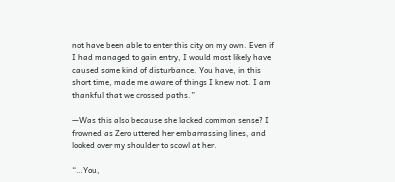not have been able to enter this city on my own. Even if I had managed to gain entry, I would most likely have caused some kind of disturbance. You have, in this short time, made me aware of things I knew not. I am thankful that we crossed paths.”

—Was this also because she lacked common sense? I frowned as Zero uttered her embarrassing lines, and looked over my shoulder to scowl at her.

“…You,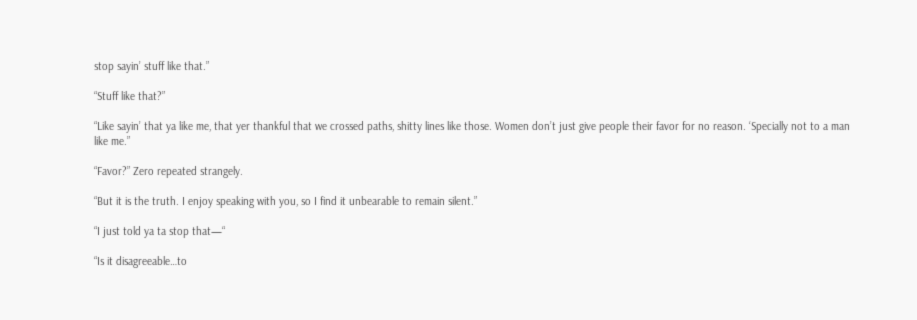stop sayin’ stuff like that.”

“Stuff like that?”

“Like sayin’ that ya like me, that yer thankful that we crossed paths, shitty lines like those. Women don’t just give people their favor for no reason. ‘Specially not to a man like me.”

“Favor?” Zero repeated strangely.

“But it is the truth. I enjoy speaking with you, so I find it unbearable to remain silent.”

“I just told ya ta stop that—“

“Is it disagreeable…to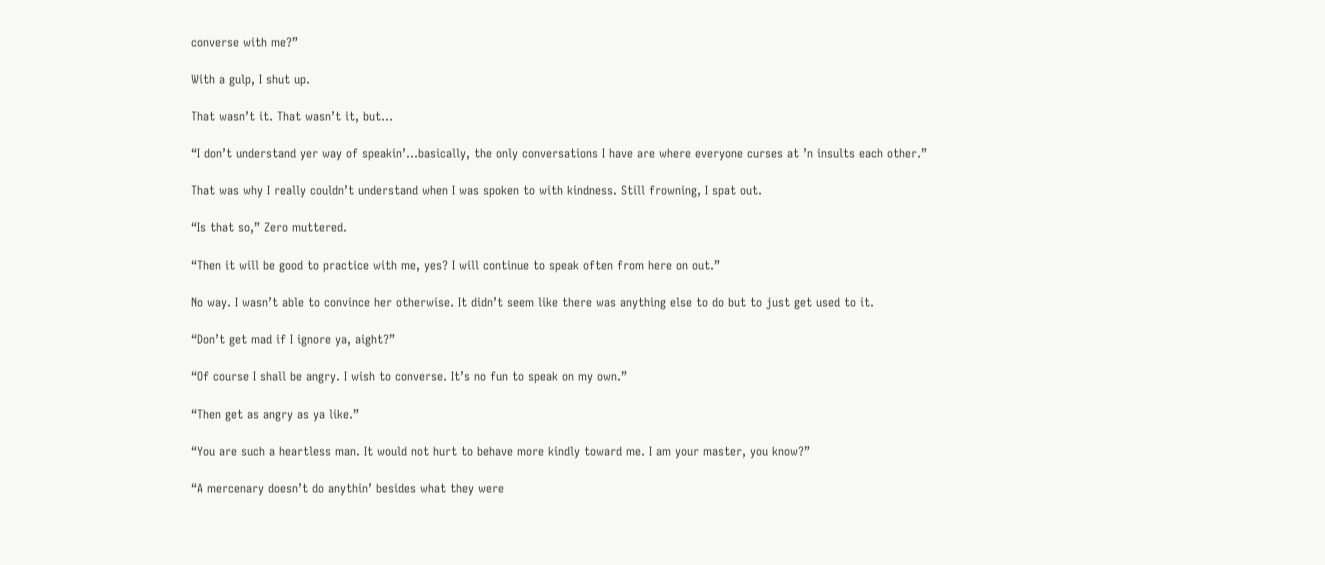converse with me?”

With a gulp, I shut up.

That wasn’t it. That wasn’t it, but…

“I don’t understand yer way of speakin’…basically, the only conversations I have are where everyone curses at ’n insults each other.”

That was why I really couldn’t understand when I was spoken to with kindness. Still frowning, I spat out.

“Is that so,” Zero muttered.

“Then it will be good to practice with me, yes? I will continue to speak often from here on out.”

No way. I wasn’t able to convince her otherwise. It didn’t seem like there was anything else to do but to just get used to it.

“Don’t get mad if I ignore ya, aight?”

“Of course I shall be angry. I wish to converse. It’s no fun to speak on my own.”

“Then get as angry as ya like.”

“You are such a heartless man. It would not hurt to behave more kindly toward me. I am your master, you know?”

“A mercenary doesn’t do anythin’ besides what they were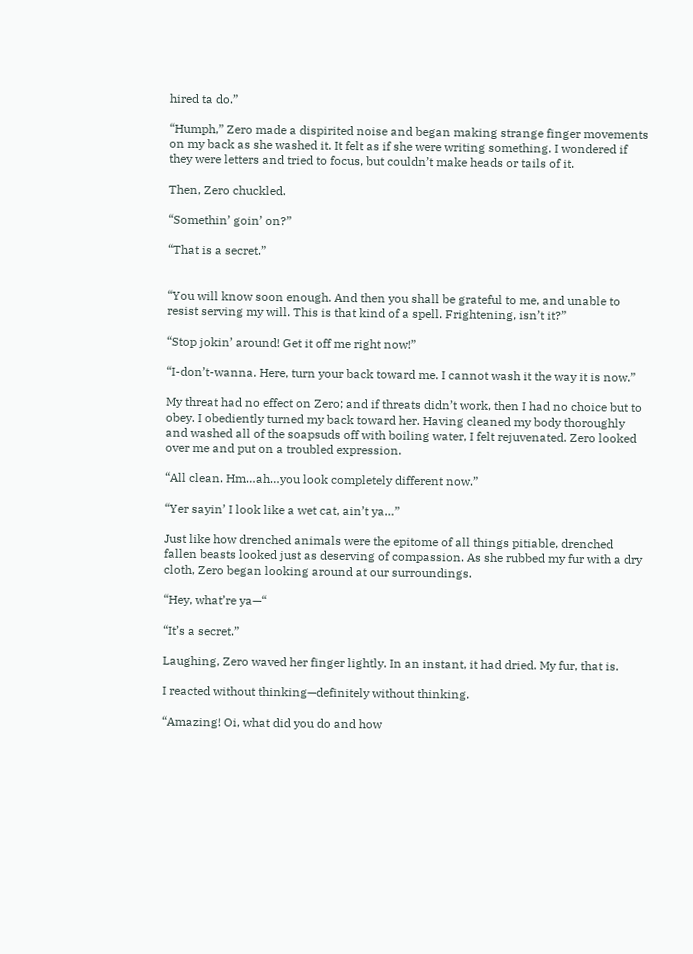hired ta do.”

“Humph,” Zero made a dispirited noise and began making strange finger movements on my back as she washed it. It felt as if she were writing something. I wondered if they were letters and tried to focus, but couldn’t make heads or tails of it.

Then, Zero chuckled.

“Somethin’ goin’ on?”

“That is a secret.”


“You will know soon enough. And then you shall be grateful to me, and unable to resist serving my will. This is that kind of a spell. Frightening, isn’t it?”

“Stop jokin’ around! Get it off me right now!”

“I-don’t-wanna. Here, turn your back toward me. I cannot wash it the way it is now.”

My threat had no effect on Zero; and if threats didn’t work, then I had no choice but to obey. I obediently turned my back toward her. Having cleaned my body thoroughly and washed all of the soapsuds off with boiling water, I felt rejuvenated. Zero looked over me and put on a troubled expression.

“All clean. Hm…ah…you look completely different now.”

“Yer sayin’ I look like a wet cat, ain’t ya…”

Just like how drenched animals were the epitome of all things pitiable, drenched fallen beasts looked just as deserving of compassion. As she rubbed my fur with a dry cloth, Zero began looking around at our surroundings.

“Hey, what’re ya—“

“It’s a secret.”

Laughing, Zero waved her finger lightly. In an instant, it had dried. My fur, that is.

I reacted without thinking—definitely without thinking.

“Amazing! Oi, what did you do and how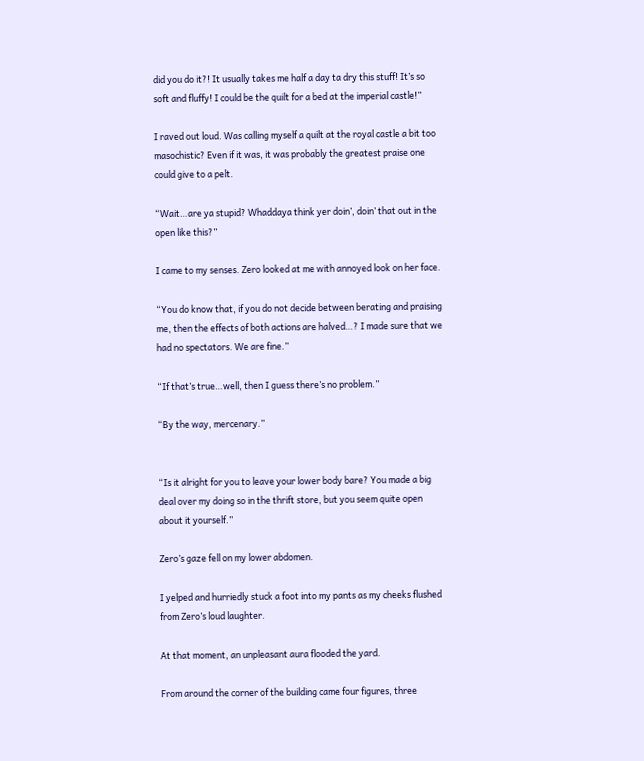did you do it?! It usually takes me half a day ta dry this stuff! It’s so soft and fluffy! I could be the quilt for a bed at the imperial castle!”

I raved out loud. Was calling myself a quilt at the royal castle a bit too masochistic? Even if it was, it was probably the greatest praise one could give to a pelt.

“Wait…are ya stupid? Whaddaya think yer doin’, doin’ that out in the open like this?”

I came to my senses. Zero looked at me with annoyed look on her face.

“You do know that, if you do not decide between berating and praising me, then the effects of both actions are halved…? I made sure that we had no spectators. We are fine.”

“If that’s true…well, then I guess there’s no problem.”

“By the way, mercenary.”


“Is it alright for you to leave your lower body bare? You made a big deal over my doing so in the thrift store, but you seem quite open about it yourself.”

Zero’s gaze fell on my lower abdomen.

I yelped and hurriedly stuck a foot into my pants as my cheeks flushed from Zero’s loud laughter.

At that moment, an unpleasant aura flooded the yard.

From around the corner of the building came four figures, three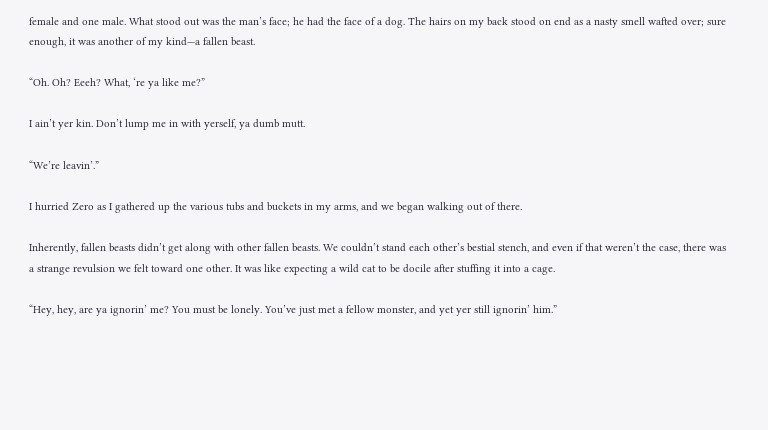female and one male. What stood out was the man’s face; he had the face of a dog. The hairs on my back stood on end as a nasty smell wafted over; sure enough, it was another of my kind—a fallen beast.

“Oh. Oh? Eeeh? What, ‘re ya like me?”

I ain’t yer kin. Don’t lump me in with yerself, ya dumb mutt.

“We’re leavin’.”

I hurried Zero as I gathered up the various tubs and buckets in my arms, and we began walking out of there.

Inherently, fallen beasts didn’t get along with other fallen beasts. We couldn’t stand each other’s bestial stench, and even if that weren’t the case, there was a strange revulsion we felt toward one other. It was like expecting a wild cat to be docile after stuffing it into a cage.

“Hey, hey, are ya ignorin’ me? You must be lonely. You’ve just met a fellow monster, and yet yer still ignorin’ him.”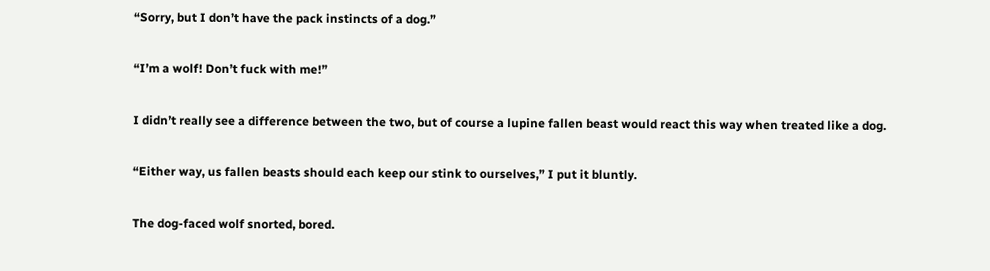“Sorry, but I don’t have the pack instincts of a dog.”

“I’m a wolf! Don’t fuck with me!”

I didn’t really see a difference between the two, but of course a lupine fallen beast would react this way when treated like a dog.

“Either way, us fallen beasts should each keep our stink to ourselves,” I put it bluntly.

The dog-faced wolf snorted, bored.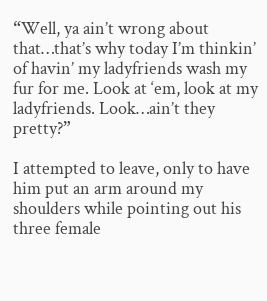“Well, ya ain’t wrong about that…that’s why today I’m thinkin’ of havin’ my ladyfriends wash my fur for me. Look at ‘em, look at my ladyfriends. Look…ain’t they pretty?”

I attempted to leave, only to have him put an arm around my shoulders while pointing out his three female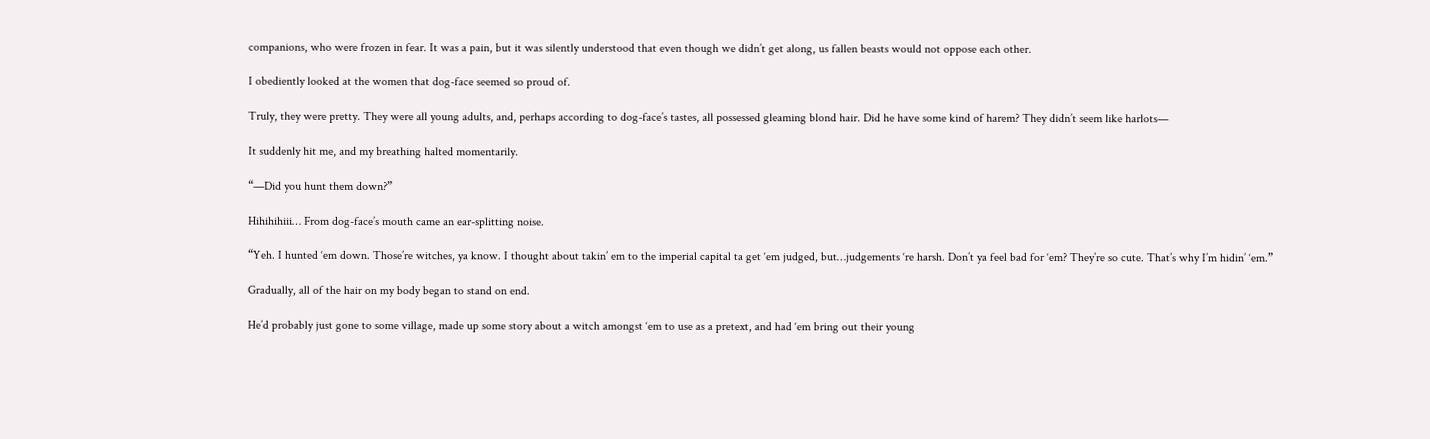companions, who were frozen in fear. It was a pain, but it was silently understood that even though we didn’t get along, us fallen beasts would not oppose each other.

I obediently looked at the women that dog-face seemed so proud of.

Truly, they were pretty. They were all young adults, and, perhaps according to dog-face’s tastes, all possessed gleaming blond hair. Did he have some kind of harem? They didn’t seem like harlots—

It suddenly hit me, and my breathing halted momentarily.

“—Did you hunt them down?”

Hihihihiii… From dog-face’s mouth came an ear-splitting noise.

“Yeh. I hunted ‘em down. Those’re witches, ya know. I thought about takin’ em to the imperial capital ta get ‘em judged, but…judgements ‘re harsh. Don’t ya feel bad for ‘em? They’re so cute. That’s why I’m hidin’ ‘em.”

Gradually, all of the hair on my body began to stand on end.

He’d probably just gone to some village, made up some story about a witch amongst ‘em to use as a pretext, and had ‘em bring out their young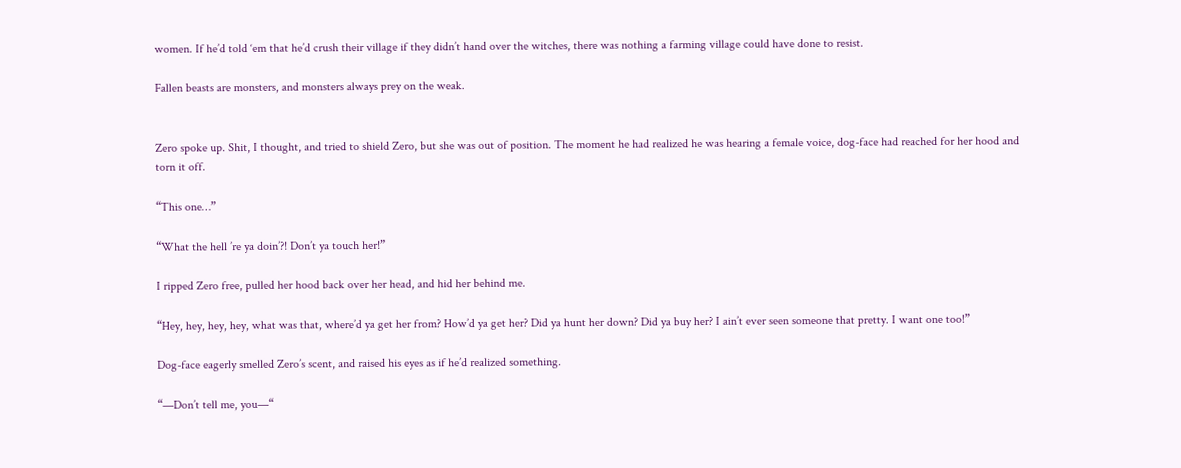women. If he’d told ‘em that he’d crush their village if they didn’t hand over the witches, there was nothing a farming village could have done to resist.

Fallen beasts are monsters, and monsters always prey on the weak.


Zero spoke up. Shit, I thought, and tried to shield Zero, but she was out of position. The moment he had realized he was hearing a female voice, dog-face had reached for her hood and torn it off.

“This one…”

“What the hell ’re ya doin’?! Don’t ya touch her!”

I ripped Zero free, pulled her hood back over her head, and hid her behind me.

“Hey, hey, hey, hey, what was that, where’d ya get her from? How’d ya get her? Did ya hunt her down? Did ya buy her? I ain’t ever seen someone that pretty. I want one too!”

Dog-face eagerly smelled Zero’s scent, and raised his eyes as if he’d realized something.

“—Don’t tell me, you—“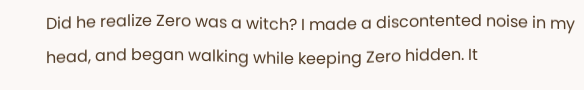Did he realize Zero was a witch? I made a discontented noise in my head, and began walking while keeping Zero hidden. It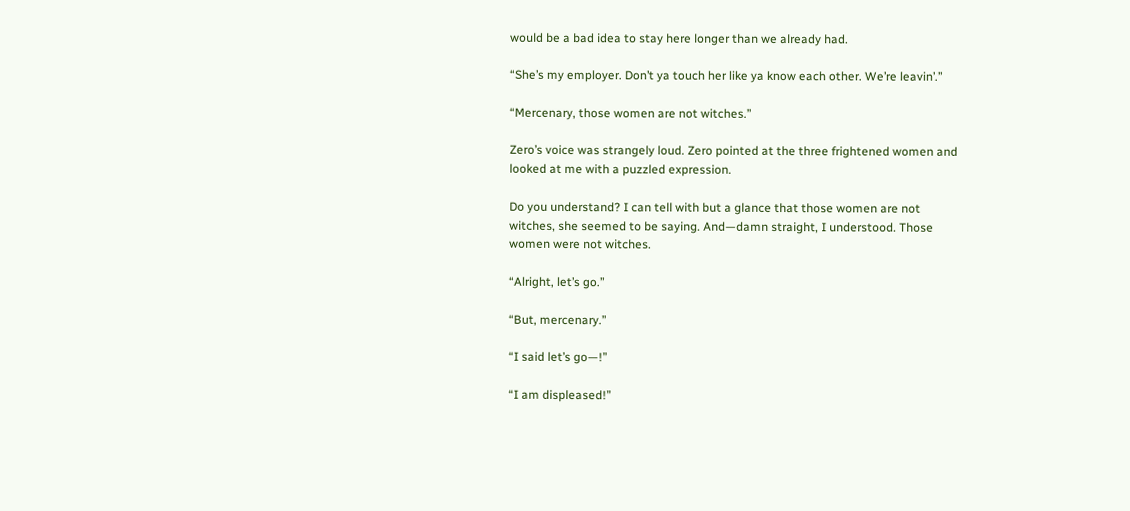would be a bad idea to stay here longer than we already had.

“She’s my employer. Don’t ya touch her like ya know each other. We’re leavin’.”

“Mercenary, those women are not witches.”

Zero’s voice was strangely loud. Zero pointed at the three frightened women and looked at me with a puzzled expression.

Do you understand? I can tell with but a glance that those women are not witches, she seemed to be saying. And—damn straight, I understood. Those women were not witches.

“Alright, let’s go.”

“But, mercenary.”

“I said let’s go—!”

“I am displeased!”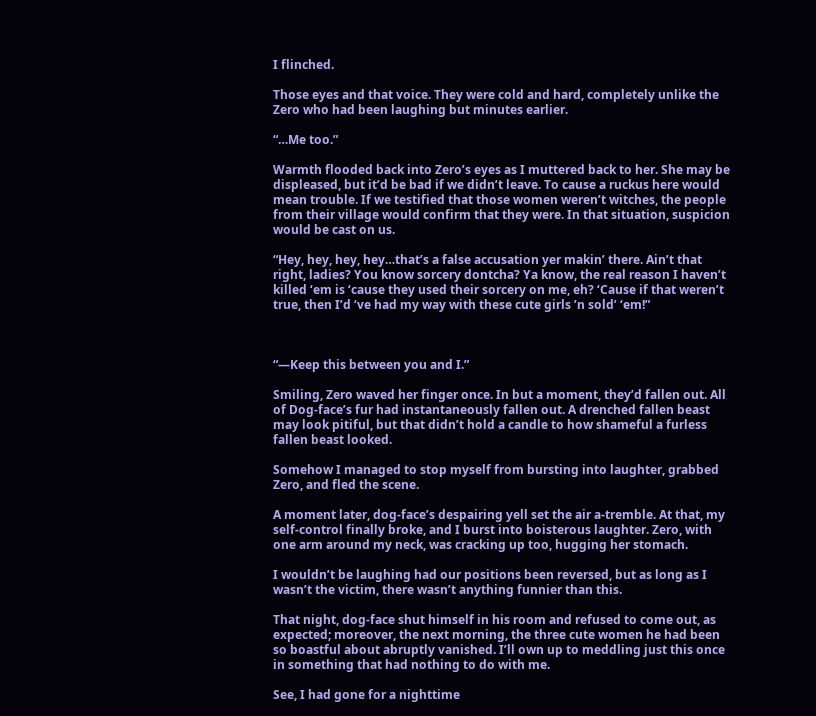I flinched.

Those eyes and that voice. They were cold and hard, completely unlike the Zero who had been laughing but minutes earlier.

“…Me too.”

Warmth flooded back into Zero’s eyes as I muttered back to her. She may be displeased, but it’d be bad if we didn’t leave. To cause a ruckus here would mean trouble. If we testified that those women weren’t witches, the people from their village would confirm that they were. In that situation, suspicion would be cast on us.

“Hey, hey, hey, hey…that’s a false accusation yer makin’ there. Ain’t that right, ladies? You know sorcery dontcha? Ya know, the real reason I haven’t killed ‘em is ‘cause they used their sorcery on me, eh? ‘Cause if that weren’t true, then I’d ‘ve had my way with these cute girls ’n sold’ ‘em!”



“—Keep this between you and I.”

Smiling, Zero waved her finger once. In but a moment, they’d fallen out. All of Dog-face’s fur had instantaneously fallen out. A drenched fallen beast may look pitiful, but that didn’t hold a candle to how shameful a furless fallen beast looked.

Somehow I managed to stop myself from bursting into laughter, grabbed Zero, and fled the scene.

A moment later, dog-face’s despairing yell set the air a-tremble. At that, my self-control finally broke, and I burst into boisterous laughter. Zero, with one arm around my neck, was cracking up too, hugging her stomach.

I wouldn’t be laughing had our positions been reversed, but as long as I wasn’t the victim, there wasn’t anything funnier than this.

That night, dog-face shut himself in his room and refused to come out, as expected; moreover, the next morning, the three cute women he had been so boastful about abruptly vanished. I’ll own up to meddling just this once in something that had nothing to do with me.

See, I had gone for a nighttime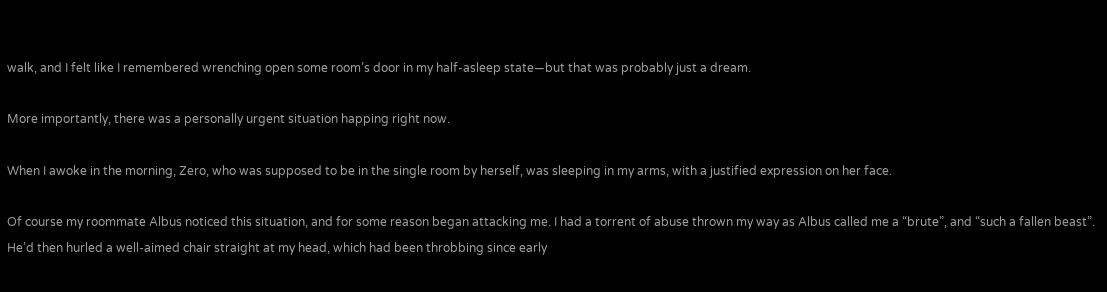walk, and I felt like I remembered wrenching open some room’s door in my half-asleep state—but that was probably just a dream.

More importantly, there was a personally urgent situation happing right now.

When I awoke in the morning, Zero, who was supposed to be in the single room by herself, was sleeping in my arms, with a justified expression on her face.

Of course my roommate Albus noticed this situation, and for some reason began attacking me. I had a torrent of abuse thrown my way as Albus called me a “brute”, and “such a fallen beast”. He’d then hurled a well-aimed chair straight at my head, which had been throbbing since early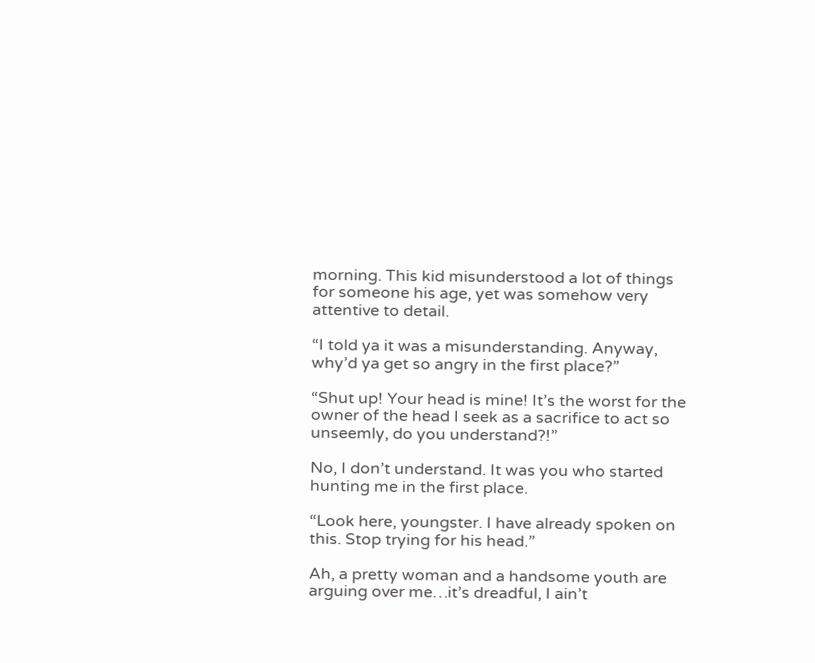morning. This kid misunderstood a lot of things for someone his age, yet was somehow very attentive to detail.

“I told ya it was a misunderstanding. Anyway, why’d ya get so angry in the first place?”

“Shut up! Your head is mine! It’s the worst for the owner of the head I seek as a sacrifice to act so unseemly, do you understand?!”

No, I don’t understand. It was you who started hunting me in the first place.

“Look here, youngster. I have already spoken on this. Stop trying for his head.”

Ah, a pretty woman and a handsome youth are arguing over me…it’s dreadful, I ain’t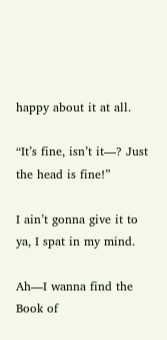happy about it at all.

“It’s fine, isn’t it—? Just the head is fine!”

I ain’t gonna give it to ya, I spat in my mind.

Ah—I wanna find the Book of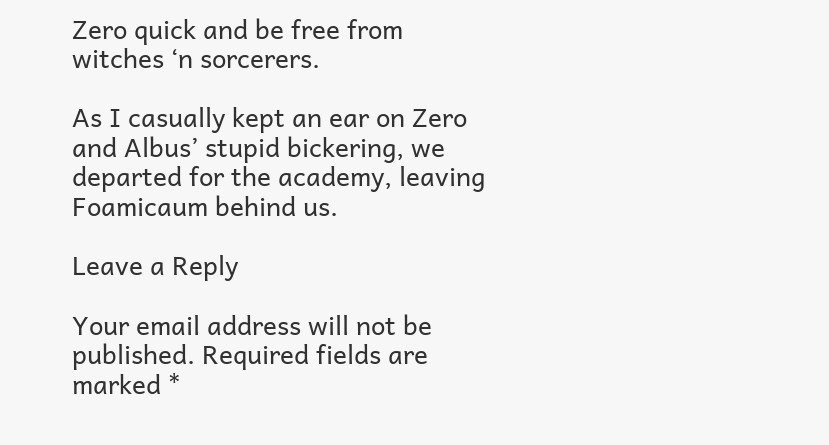Zero quick and be free from witches ‘n sorcerers.

As I casually kept an ear on Zero and Albus’ stupid bickering, we departed for the academy, leaving Foamicaum behind us.

Leave a Reply

Your email address will not be published. Required fields are marked *